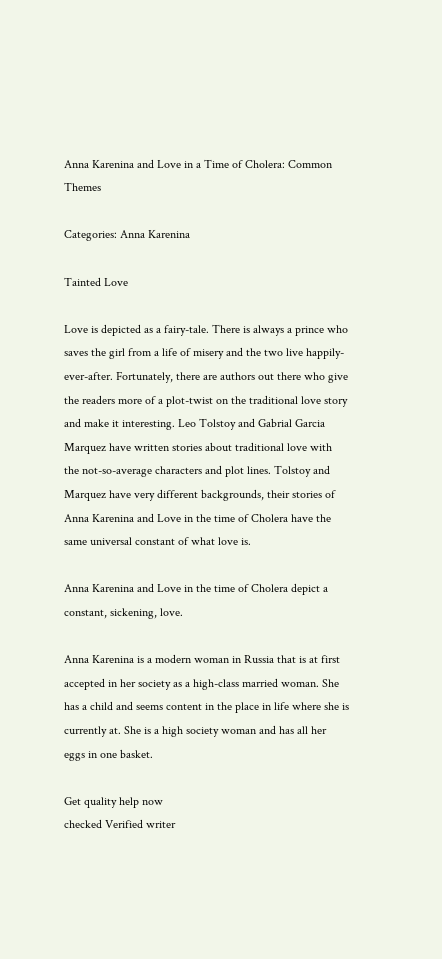Anna Karenina and Love in a Time of Cholera: Common Themes

Categories: Anna Karenina

Tainted Love

Love is depicted as a fairy-tale. There is always a prince who saves the girl from a life of misery and the two live happily-ever-after. Fortunately, there are authors out there who give the readers more of a plot-twist on the traditional love story and make it interesting. Leo Tolstoy and Gabrial Garcia Marquez have written stories about traditional love with the not-so-average characters and plot lines. Tolstoy and Marquez have very different backgrounds, their stories of Anna Karenina and Love in the time of Cholera have the same universal constant of what love is.

Anna Karenina and Love in the time of Cholera depict a constant, sickening, love.

Anna Karenina is a modern woman in Russia that is at first accepted in her society as a high-class married woman. She has a child and seems content in the place in life where she is currently at. She is a high society woman and has all her eggs in one basket.

Get quality help now
checked Verified writer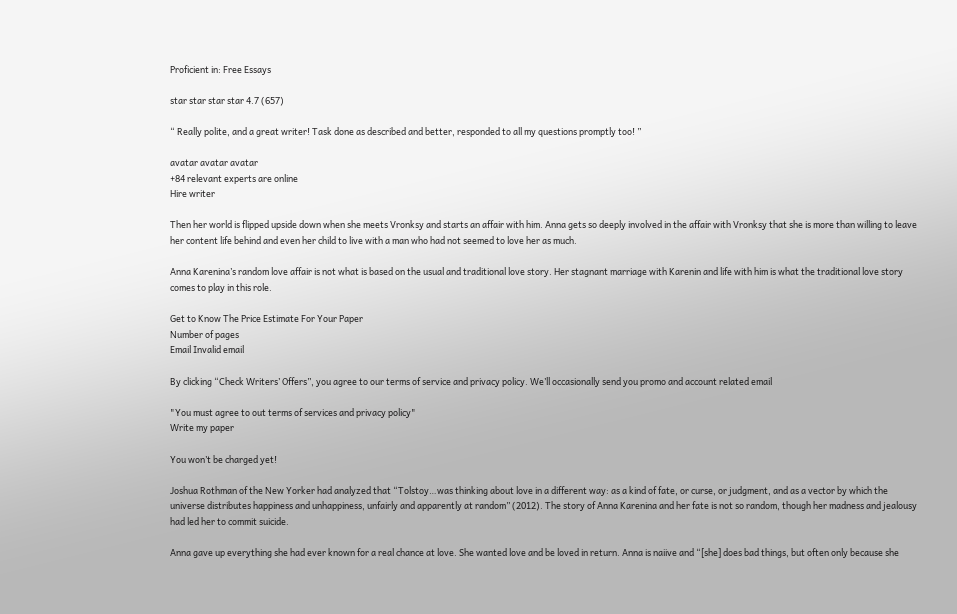Proficient in: Free Essays

star star star star 4.7 (657)

“ Really polite, and a great writer! Task done as described and better, responded to all my questions promptly too! ”

avatar avatar avatar
+84 relevant experts are online
Hire writer

Then her world is flipped upside down when she meets Vronksy and starts an affair with him. Anna gets so deeply involved in the affair with Vronksy that she is more than willing to leave her content life behind and even her child to live with a man who had not seemed to love her as much.

Anna Karenina’s random love affair is not what is based on the usual and traditional love story. Her stagnant marriage with Karenin and life with him is what the traditional love story comes to play in this role.

Get to Know The Price Estimate For Your Paper
Number of pages
Email Invalid email

By clicking “Check Writers’ Offers”, you agree to our terms of service and privacy policy. We’ll occasionally send you promo and account related email

"You must agree to out terms of services and privacy policy"
Write my paper

You won’t be charged yet!

Joshua Rothman of the New Yorker had analyzed that “Tolstoy…was thinking about love in a different way: as a kind of fate, or curse, or judgment, and as a vector by which the universe distributes happiness and unhappiness, unfairly and apparently at random” (2012). The story of Anna Karenina and her fate is not so random, though her madness and jealousy had led her to commit suicide.

Anna gave up everything she had ever known for a real chance at love. She wanted love and be loved in return. Anna is naiive and “[she] does bad things, but often only because she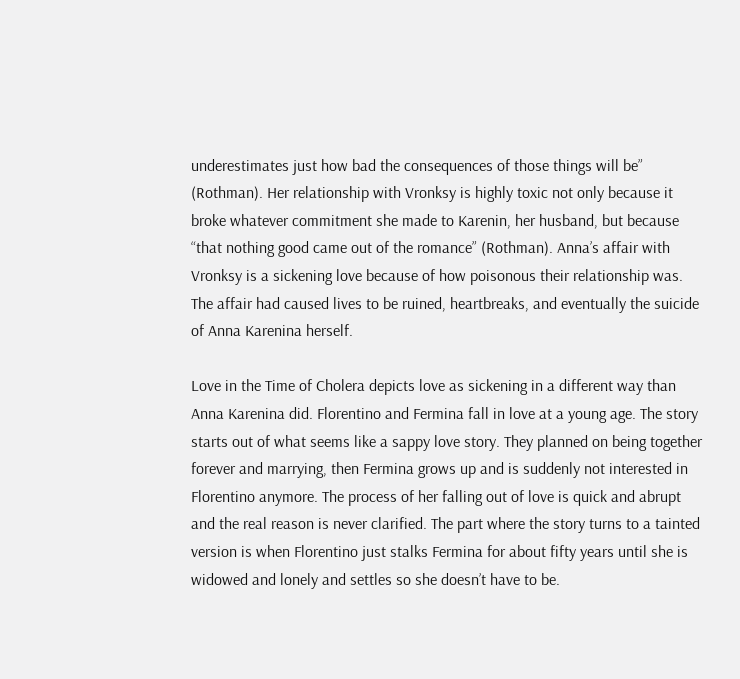underestimates just how bad the consequences of those things will be” (Rothman). Her relationship with Vronksy is highly toxic not only because it broke whatever commitment she made to Karenin, her husband, but because “that nothing good came out of the romance” (Rothman). Anna’s affair with Vronksy is a sickening love because of how poisonous their relationship was. The affair had caused lives to be ruined, heartbreaks, and eventually the suicide of Anna Karenina herself.

Love in the Time of Cholera depicts love as sickening in a different way than Anna Karenina did. Florentino and Fermina fall in love at a young age. The story starts out of what seems like a sappy love story. They planned on being together forever and marrying, then Fermina grows up and is suddenly not interested in Florentino anymore. The process of her falling out of love is quick and abrupt and the real reason is never clarified. The part where the story turns to a tainted version is when Florentino just stalks Fermina for about fifty years until she is widowed and lonely and settles so she doesn’t have to be.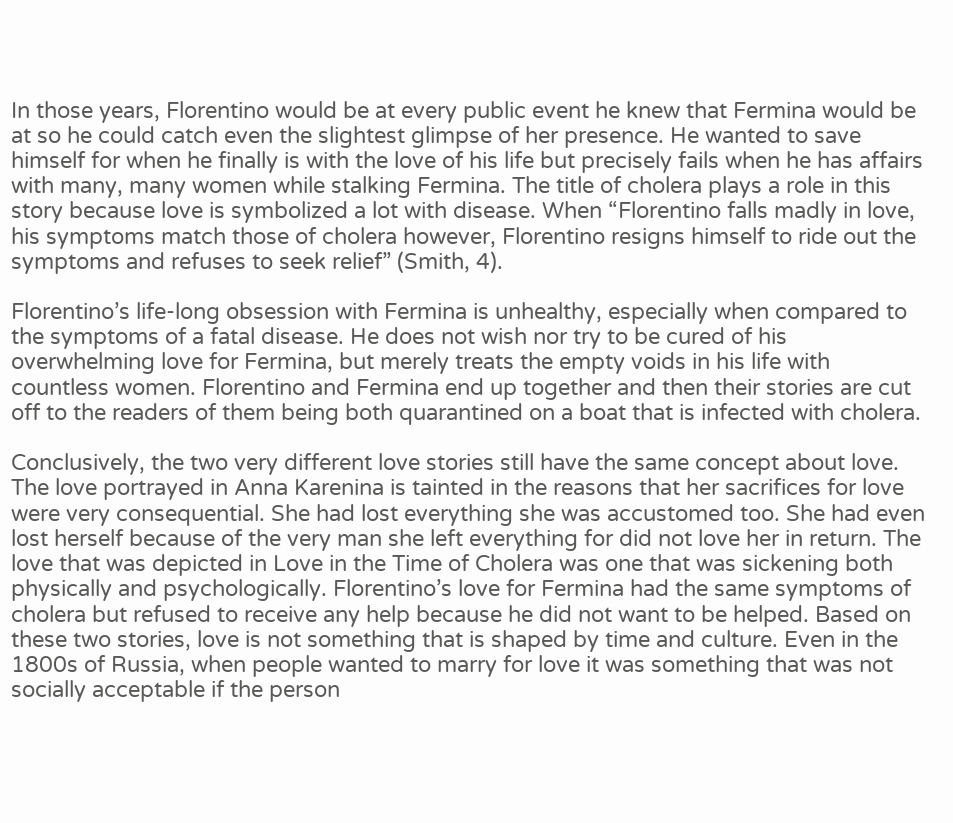In those years, Florentino would be at every public event he knew that Fermina would be at so he could catch even the slightest glimpse of her presence. He wanted to save himself for when he finally is with the love of his life but precisely fails when he has affairs with many, many women while stalking Fermina. The title of cholera plays a role in this story because love is symbolized a lot with disease. When “Florentino falls madly in love, his symptoms match those of cholera however, Florentino resigns himself to ride out the symptoms and refuses to seek relief” (Smith, 4).

Florentino’s life-long obsession with Fermina is unhealthy, especially when compared to the symptoms of a fatal disease. He does not wish nor try to be cured of his overwhelming love for Fermina, but merely treats the empty voids in his life with countless women. Florentino and Fermina end up together and then their stories are cut off to the readers of them being both quarantined on a boat that is infected with cholera.

Conclusively, the two very different love stories still have the same concept about love. The love portrayed in Anna Karenina is tainted in the reasons that her sacrifices for love were very consequential. She had lost everything she was accustomed too. She had even lost herself because of the very man she left everything for did not love her in return. The love that was depicted in Love in the Time of Cholera was one that was sickening both physically and psychologically. Florentino’s love for Fermina had the same symptoms of cholera but refused to receive any help because he did not want to be helped. Based on these two stories, love is not something that is shaped by time and culture. Even in the 1800s of Russia, when people wanted to marry for love it was something that was not socially acceptable if the person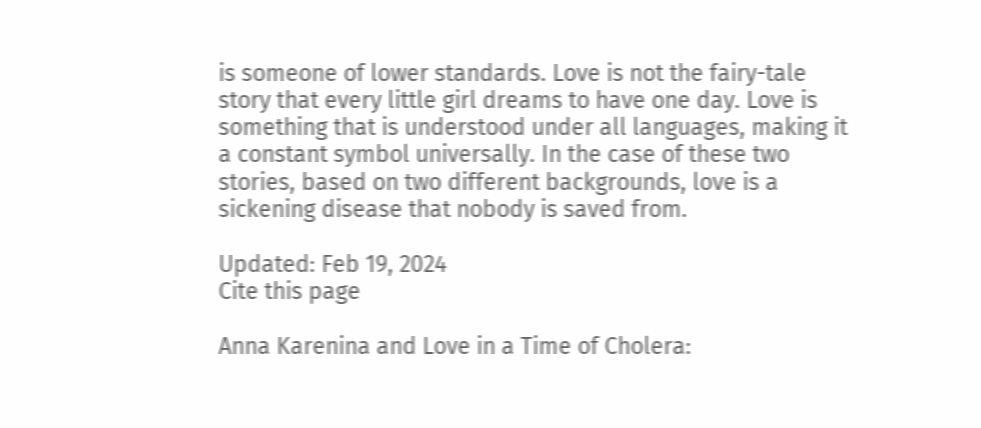is someone of lower standards. Love is not the fairy-tale story that every little girl dreams to have one day. Love is something that is understood under all languages, making it a constant symbol universally. In the case of these two stories, based on two different backgrounds, love is a sickening disease that nobody is saved from.

Updated: Feb 19, 2024
Cite this page

Anna Karenina and Love in a Time of Cholera: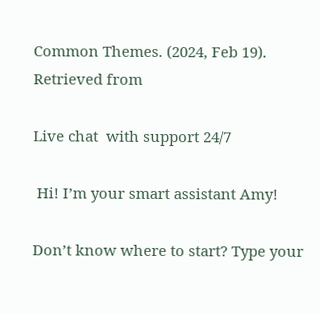Common Themes. (2024, Feb 19). Retrieved from

Live chat  with support 24/7

 Hi! I’m your smart assistant Amy!

Don’t know where to start? Type your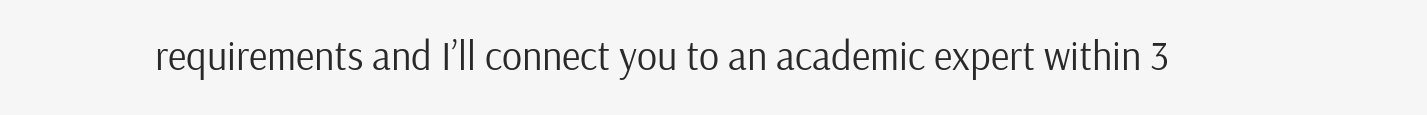requirements and I’ll connect you to an academic expert within 3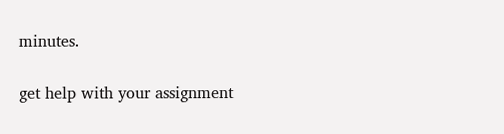minutes.

get help with your assignment